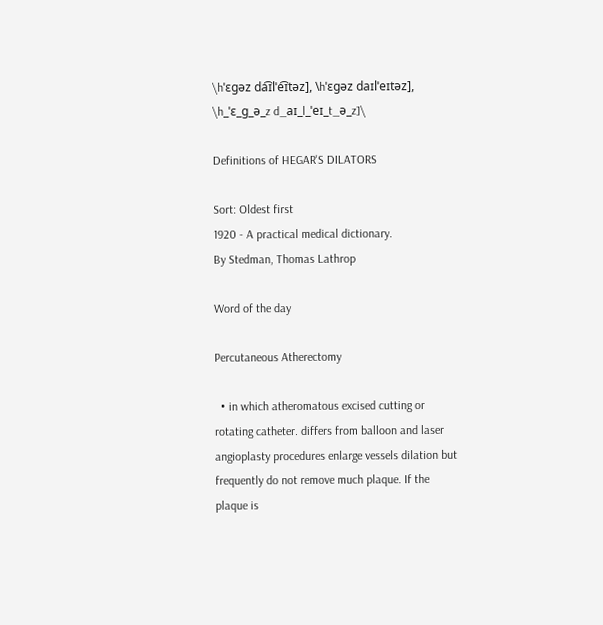\hˈɛɡəz da͡ɪlˈe͡ɪtəz], \hˈɛɡəz daɪlˈeɪtəz], \h_ˈɛ_ɡ_ə_z d_aɪ_l_ˈeɪ_t_ə_z]\

Definitions of HEGAR'S DILATORS

Sort: Oldest first
1920 - A practical medical dictionary.
By Stedman, Thomas Lathrop

Word of the day

Percutaneous Atherectomy

  • in which atheromatous excised cutting or rotating catheter. differs from balloon and laser angioplasty procedures enlarge vessels dilation but frequently do not remove much plaque. If the plaque is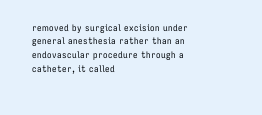removed by surgical excision under general anesthesia rather than an endovascular procedure through a catheter, it called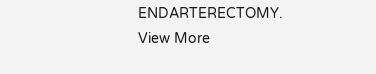ENDARTERECTOMY.
View More